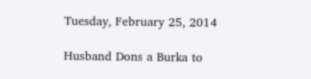Tuesday, February 25, 2014

Husband Dons a Burka to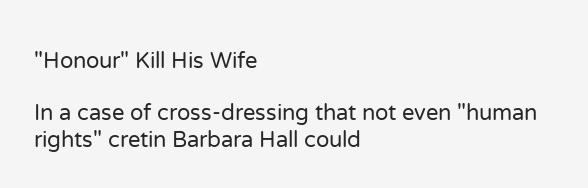"Honour" Kill His Wife

In a case of cross-dressing that not even "human rights" cretin Barbara Hall could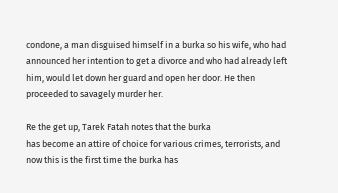condone, a man disguised himself in a burka so his wife, who had announced her intention to get a divorce and who had already left him, would let down her guard and open her door. He then proceeded to savagely murder her.

Re the get up, Tarek Fatah notes that the burka
has become an attire of choice for various crimes, terrorists, and now this is the first time the burka has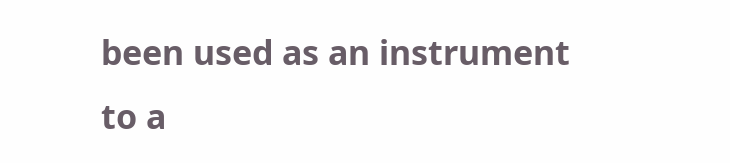been used as an instrument to a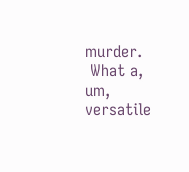murder.
 What a, um, versatile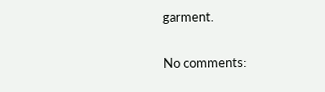garment.

No comments: